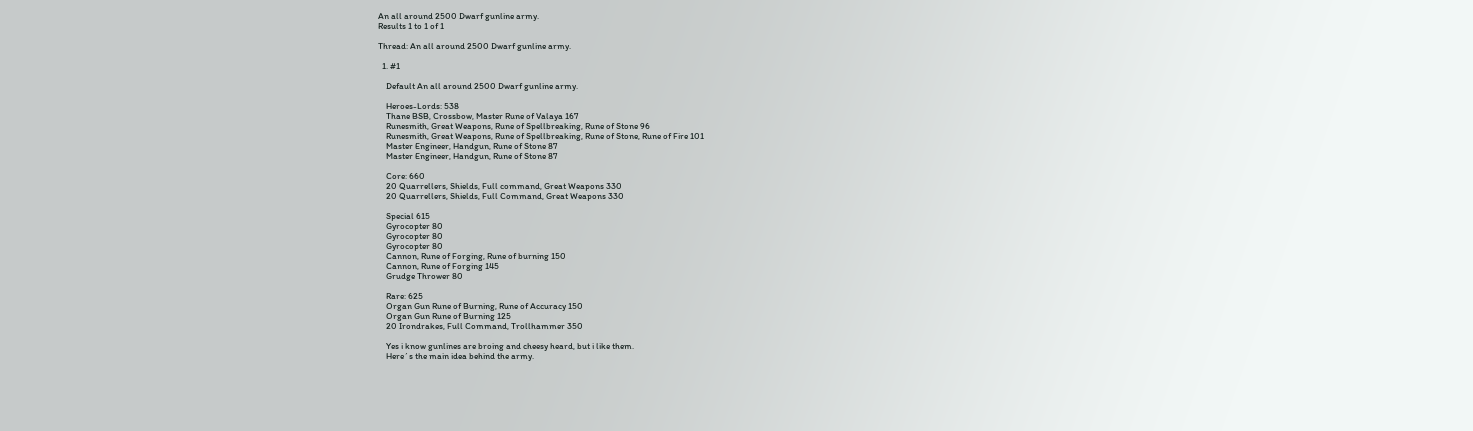An all around 2500 Dwarf gunline army.
Results 1 to 1 of 1

Thread: An all around 2500 Dwarf gunline army.

  1. #1

    Default An all around 2500 Dwarf gunline army.

    Heroes-Lords: 538
    Thane BSB, Crossbow, Master Rune of Valaya 167
    Runesmith, Great Weapons, Rune of Spellbreaking, Rune of Stone 96
    Runesmith, Great Weapons, Rune of Spellbreaking, Rune of Stone, Rune of Fire 101
    Master Engineer, Handgun, Rune of Stone 87
    Master Engineer, Handgun, Rune of Stone 87

    Core: 660
    20 Quarrellers, Shields, Full command, Great Weapons 330
    20 Quarrellers, Shields, Full Command, Great Weapons 330

    Special 615
    Gyrocopter 80
    Gyrocopter 80
    Gyrocopter 80
    Cannon, Rune of Forging, Rune of burning 150
    Cannon, Rune of Forging 145
    Grudge Thrower 80

    Rare: 625
    Organ Gun Rune of Burning, Rune of Accuracy 150
    Organ Gun Rune of Burning 125
    20 Irondrakes, Full Command, Trollhammer 350

    Yes i know gunlines are broing and cheesy heard, but i like them.
    Here´s the main idea behind the army.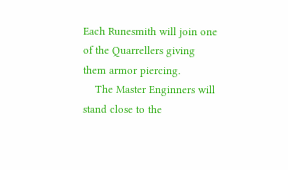Each Runesmith will join one of the Quarrellers giving them armor piercing.
    The Master Enginners will stand close to the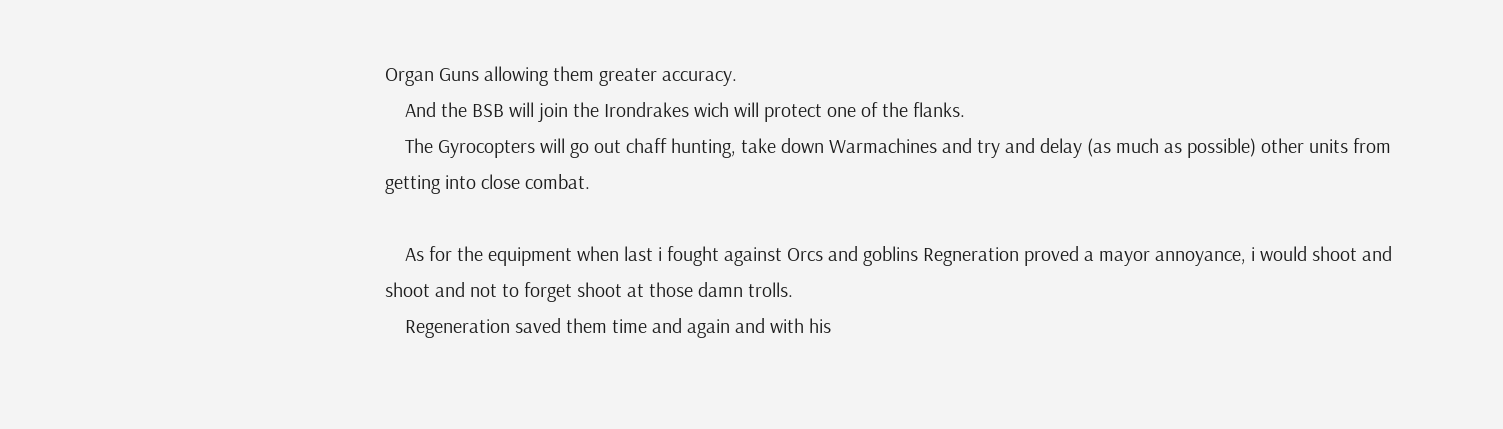Organ Guns allowing them greater accuracy.
    And the BSB will join the Irondrakes wich will protect one of the flanks.
    The Gyrocopters will go out chaff hunting, take down Warmachines and try and delay (as much as possible) other units from getting into close combat.

    As for the equipment when last i fought against Orcs and goblins Regneration proved a mayor annoyance, i would shoot and shoot and not to forget shoot at those damn trolls.
    Regeneration saved them time and again and with his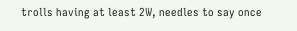trolls having at least 2W, needles to say once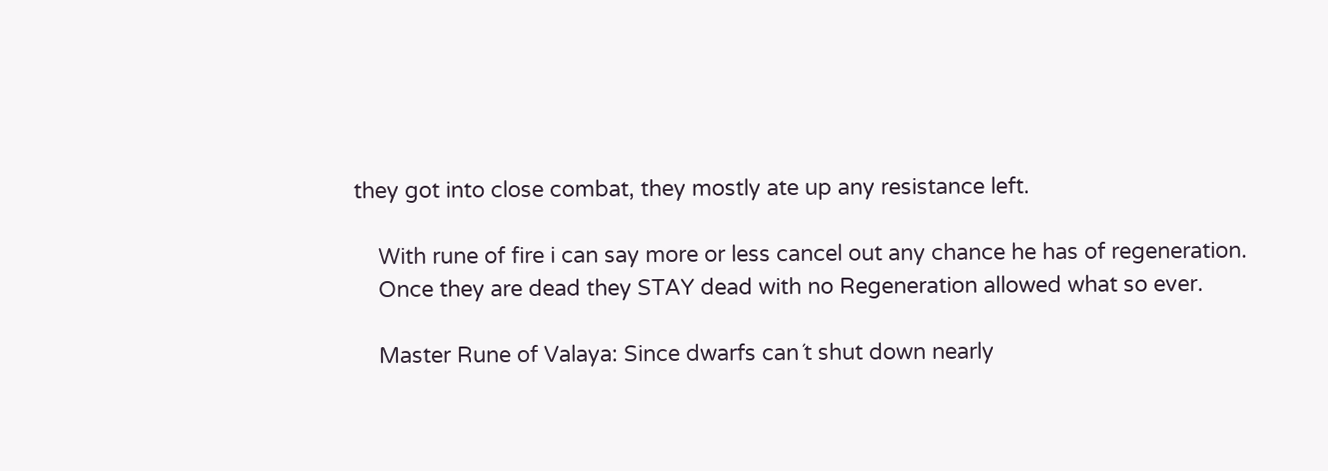they got into close combat, they mostly ate up any resistance left.

    With rune of fire i can say more or less cancel out any chance he has of regeneration.
    Once they are dead they STAY dead with no Regeneration allowed what so ever.

    Master Rune of Valaya: Since dwarfs can´t shut down nearly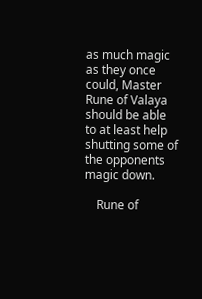as much magic as they once could, Master Rune of Valaya should be able to at least help shutting some of the opponents magic down.

    Rune of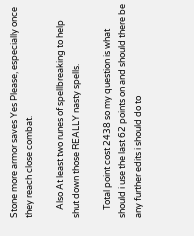Stone more armor saves Yes Please, especially once they reach close combat.

    Also At least two runes of spellbreaking to help shut down those REALLY nasty spells.

    Total point cost 2438 so my question is what should i use the last 62 points on and should there be any further edits i should do to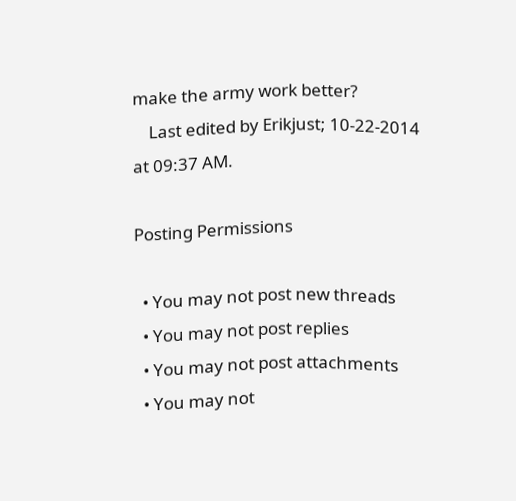make the army work better?
    Last edited by Erikjust; 10-22-2014 at 09:37 AM.

Posting Permissions

  • You may not post new threads
  • You may not post replies
  • You may not post attachments
  • You may not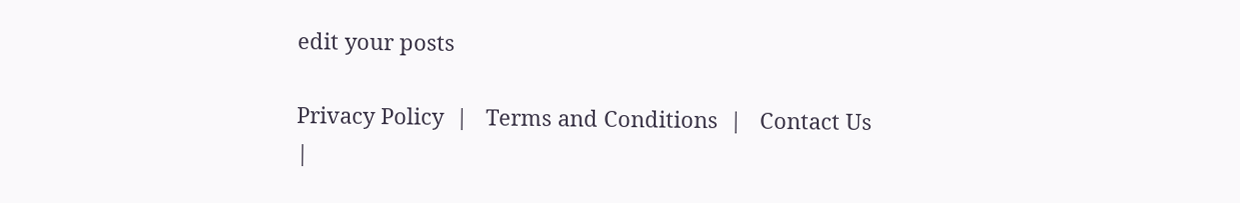edit your posts

Privacy Policy  |   Terms and Conditions  |   Contact Us  |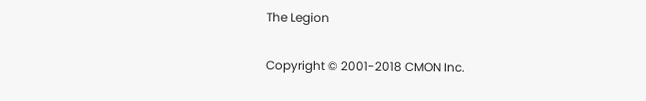The Legion

Copyright © 2001-2018 CMON Inc.